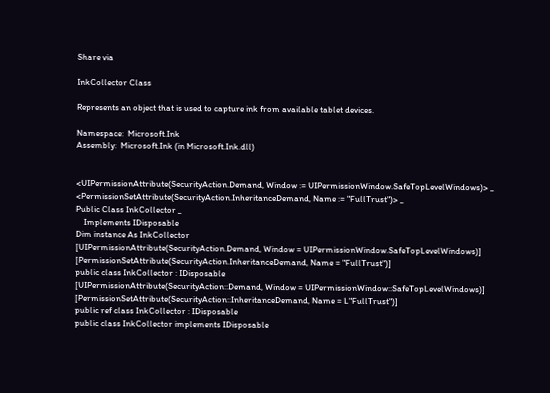Share via

InkCollector Class

Represents an object that is used to capture ink from available tablet devices.

Namespace:  Microsoft.Ink
Assembly:  Microsoft.Ink (in Microsoft.Ink.dll)


<UIPermissionAttribute(SecurityAction.Demand, Window := UIPermissionWindow.SafeTopLevelWindows)> _
<PermissionSetAttribute(SecurityAction.InheritanceDemand, Name := "FullTrust")> _
Public Class InkCollector _
    Implements IDisposable
Dim instance As InkCollector
[UIPermissionAttribute(SecurityAction.Demand, Window = UIPermissionWindow.SafeTopLevelWindows)]
[PermissionSetAttribute(SecurityAction.InheritanceDemand, Name = "FullTrust")]
public class InkCollector : IDisposable
[UIPermissionAttribute(SecurityAction::Demand, Window = UIPermissionWindow::SafeTopLevelWindows)]
[PermissionSetAttribute(SecurityAction::InheritanceDemand, Name = L"FullTrust")]
public ref class InkCollector : IDisposable
public class InkCollector implements IDisposable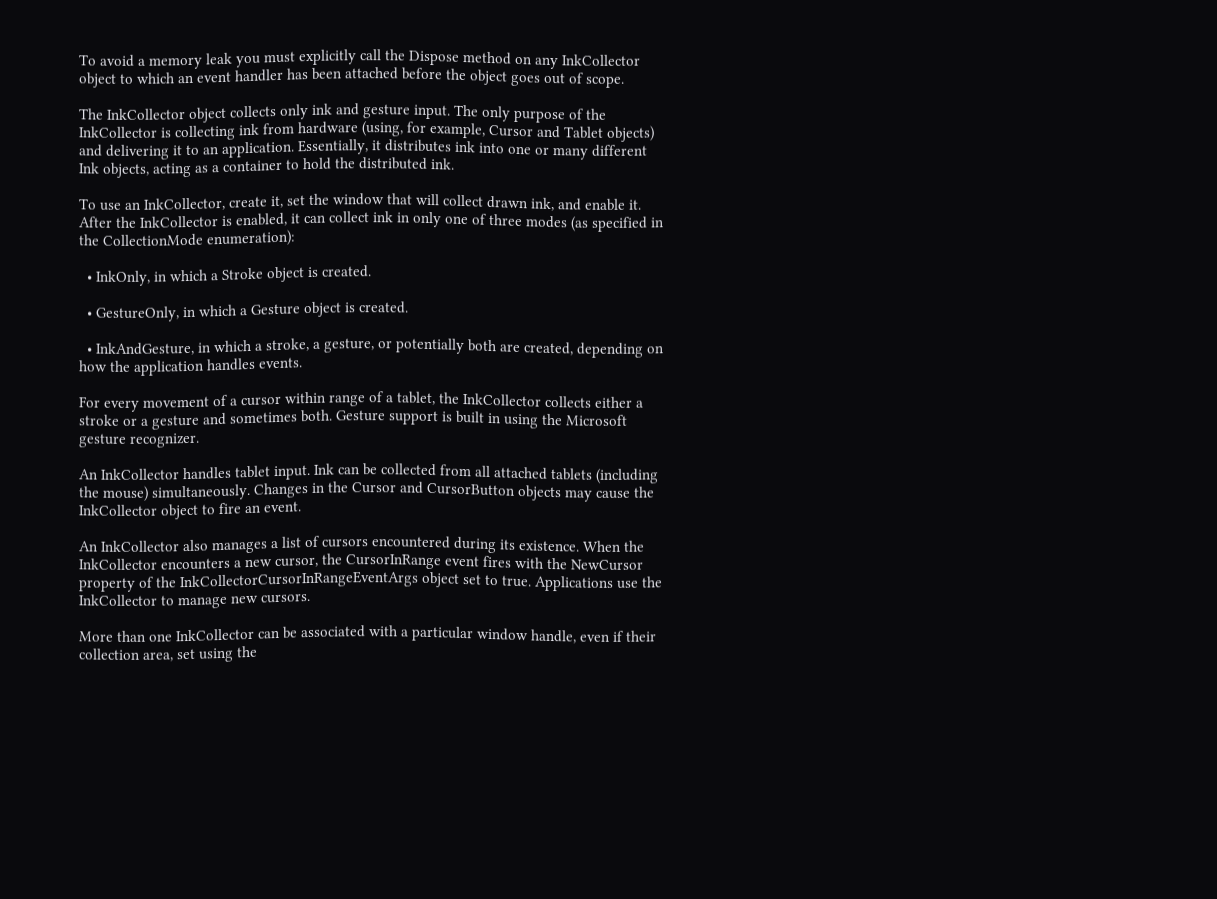To avoid a memory leak you must explicitly call the Dispose method on any InkCollector object to which an event handler has been attached before the object goes out of scope.

The InkCollector object collects only ink and gesture input. The only purpose of the InkCollector is collecting ink from hardware (using, for example, Cursor and Tablet objects) and delivering it to an application. Essentially, it distributes ink into one or many different Ink objects, acting as a container to hold the distributed ink.

To use an InkCollector, create it, set the window that will collect drawn ink, and enable it. After the InkCollector is enabled, it can collect ink in only one of three modes (as specified in the CollectionMode enumeration):

  • InkOnly, in which a Stroke object is created.

  • GestureOnly, in which a Gesture object is created.

  • InkAndGesture, in which a stroke, a gesture, or potentially both are created, depending on how the application handles events.

For every movement of a cursor within range of a tablet, the InkCollector collects either a stroke or a gesture and sometimes both. Gesture support is built in using the Microsoft gesture recognizer.

An InkCollector handles tablet input. Ink can be collected from all attached tablets (including the mouse) simultaneously. Changes in the Cursor and CursorButton objects may cause the InkCollector object to fire an event.

An InkCollector also manages a list of cursors encountered during its existence. When the InkCollector encounters a new cursor, the CursorInRange event fires with the NewCursor property of the InkCollectorCursorInRangeEventArgs object set to true. Applications use the InkCollector to manage new cursors.

More than one InkCollector can be associated with a particular window handle, even if their collection area, set using the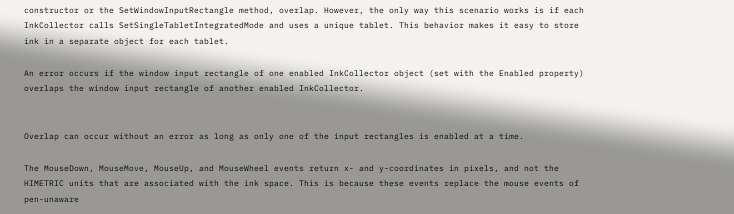constructor or the SetWindowInputRectangle method, overlap. However, the only way this scenario works is if each InkCollector calls SetSingleTabletIntegratedMode and uses a unique tablet. This behavior makes it easy to store ink in a separate object for each tablet.

An error occurs if the window input rectangle of one enabled InkCollector object (set with the Enabled property) overlaps the window input rectangle of another enabled InkCollector.


Overlap can occur without an error as long as only one of the input rectangles is enabled at a time.

The MouseDown, MouseMove, MouseUp, and MouseWheel events return x- and y-coordinates in pixels, and not the HIMETRIC units that are associated with the ink space. This is because these events replace the mouse events of pen-unaware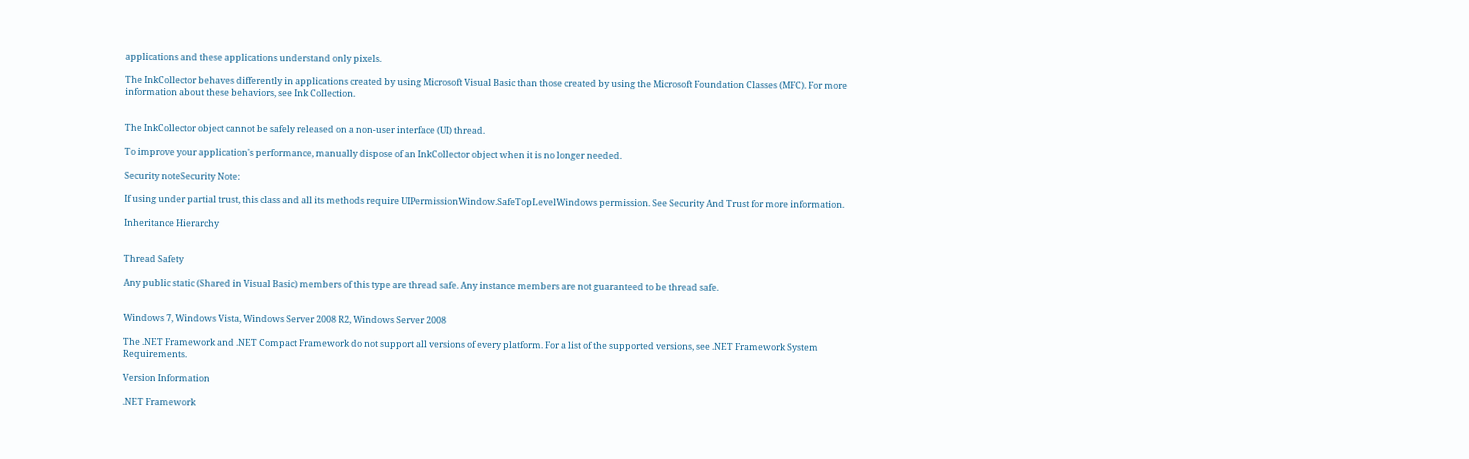applications and these applications understand only pixels.

The InkCollector behaves differently in applications created by using Microsoft Visual Basic than those created by using the Microsoft Foundation Classes (MFC). For more information about these behaviors, see Ink Collection.


The InkCollector object cannot be safely released on a non-user interface (UI) thread.

To improve your application's performance, manually dispose of an InkCollector object when it is no longer needed.

Security noteSecurity Note:

If using under partial trust, this class and all its methods require UIPermissionWindow.SafeTopLevelWindows permission. See Security And Trust for more information.

Inheritance Hierarchy


Thread Safety

Any public static (Shared in Visual Basic) members of this type are thread safe. Any instance members are not guaranteed to be thread safe.


Windows 7, Windows Vista, Windows Server 2008 R2, Windows Server 2008

The .NET Framework and .NET Compact Framework do not support all versions of every platform. For a list of the supported versions, see .NET Framework System Requirements.

Version Information

.NET Framework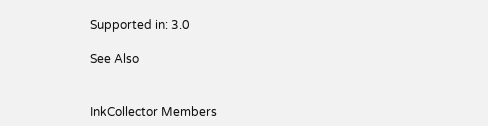Supported in: 3.0

See Also


InkCollector Members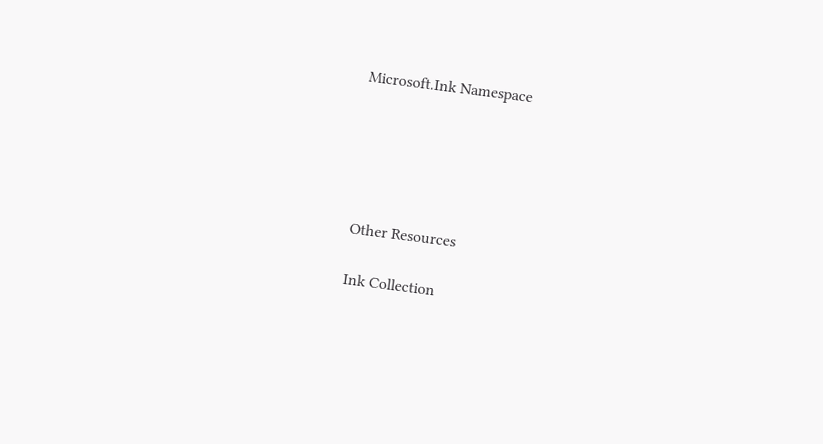Microsoft.Ink Namespace





Other Resources

Ink Collection